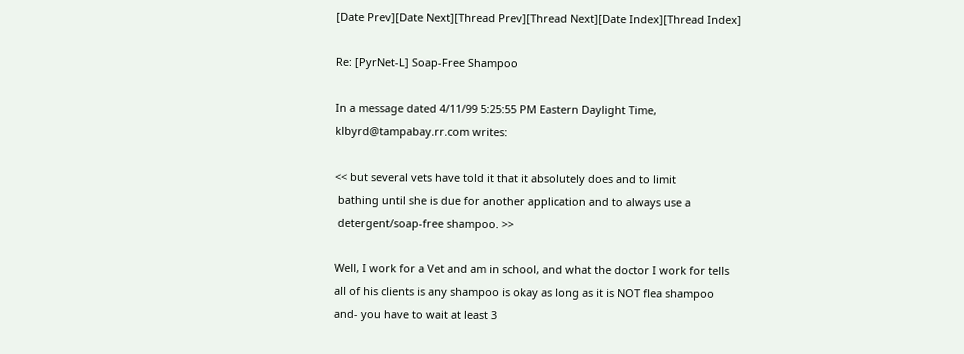[Date Prev][Date Next][Thread Prev][Thread Next][Date Index][Thread Index]

Re: [PyrNet-L] Soap-Free Shampoo

In a message dated 4/11/99 5:25:55 PM Eastern Daylight Time,
klbyrd@tampabay.rr.com writes:

<< but several vets have told it that it absolutely does and to limit
 bathing until she is due for another application and to always use a
 detergent/soap-free shampoo. >>

Well, I work for a Vet and am in school, and what the doctor I work for tells
all of his clients is any shampoo is okay as long as it is NOT flea shampoo
and- you have to wait at least 3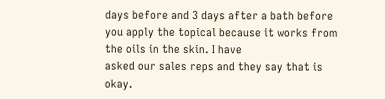days before and 3 days after a bath before
you apply the topical because it works from the oils in the skin. I have
asked our sales reps and they say that is okay.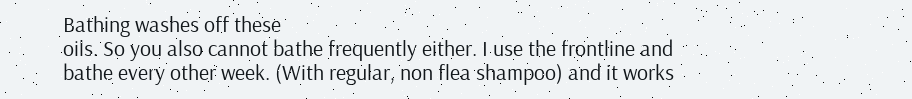Bathing washes off these
oils. So you also cannot bathe frequently either. I use the frontline and
bathe every other week. (With regular, non flea shampoo) and it works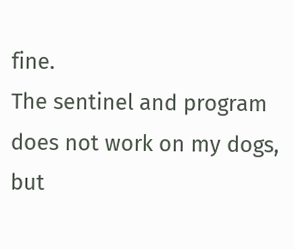fine.
The sentinel and program does not work on my dogs, but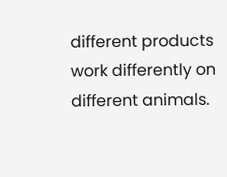different products
work differently on different animals.